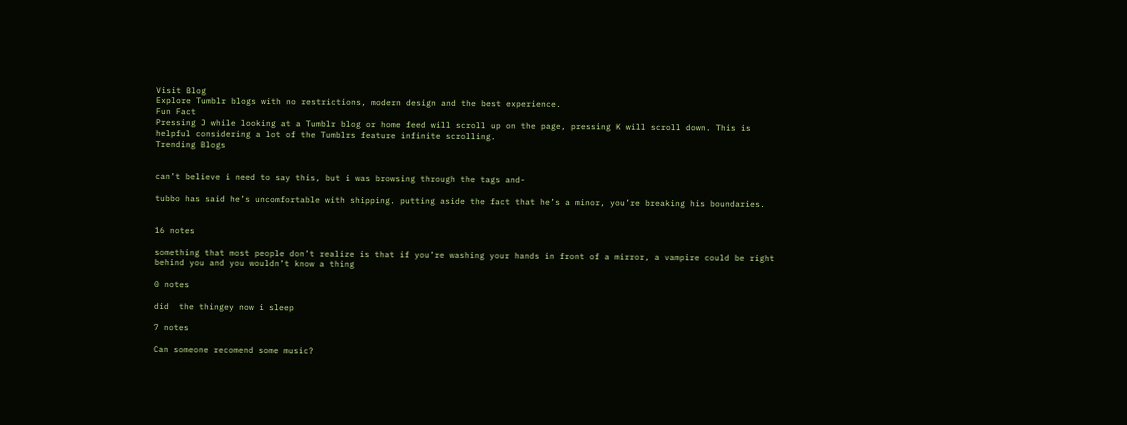Visit Blog
Explore Tumblr blogs with no restrictions, modern design and the best experience.
Fun Fact
Pressing J while looking at a Tumblr blog or home feed will scroll up on the page, pressing K will scroll down. This is helpful considering a lot of the Tumblrs feature infinite scrolling.
Trending Blogs


can’t believe i need to say this, but i was browsing through the tags and-

tubbo has said he’s uncomfortable with shipping. putting aside the fact that he’s a minor, you’re breaking his boundaries.


16 notes

something that most people don’t realize is that if you’re washing your hands in front of a mirror, a vampire could be right behind you and you wouldn’t know a thing

0 notes

did  the thingey now i sleep

7 notes

Can someone recomend some music?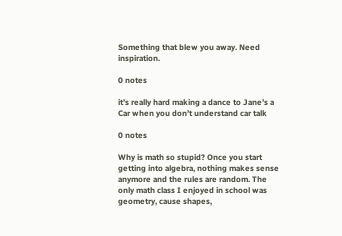Something that blew you away. Need inspiration.

0 notes

it’s really hard making a dance to Jane’s a Car when you don’t understand car talk

0 notes

Why is math so stupid? Once you start getting into algebra, nothing makes sense anymore and the rules are random. The only math class I enjoyed in school was geometry, cause shapes,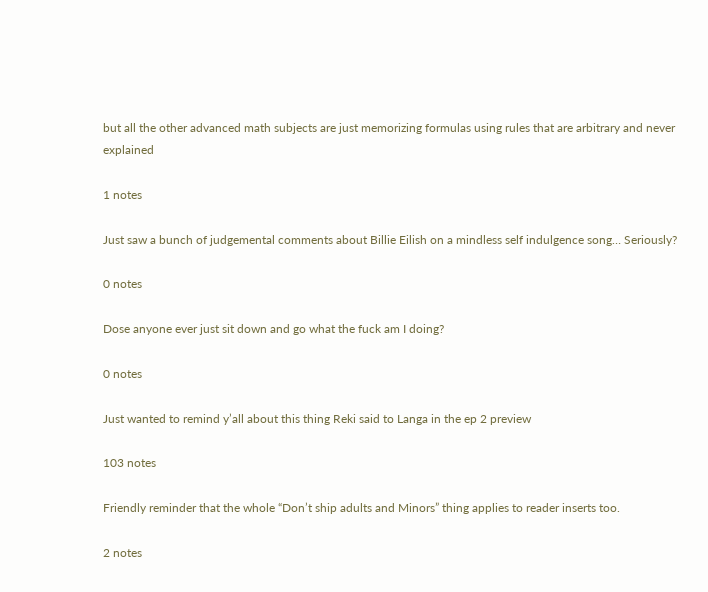but all the other advanced math subjects are just memorizing formulas using rules that are arbitrary and never explained

1 notes

Just saw a bunch of judgemental comments about Billie Eilish on a mindless self indulgence song… Seriously?

0 notes

Dose anyone ever just sit down and go what the fuck am I doing?

0 notes

Just wanted to remind y’all about this thing Reki said to Langa in the ep 2 preview

103 notes

Friendly reminder that the whole “Don’t ship adults and Minors” thing applies to reader inserts too.

2 notes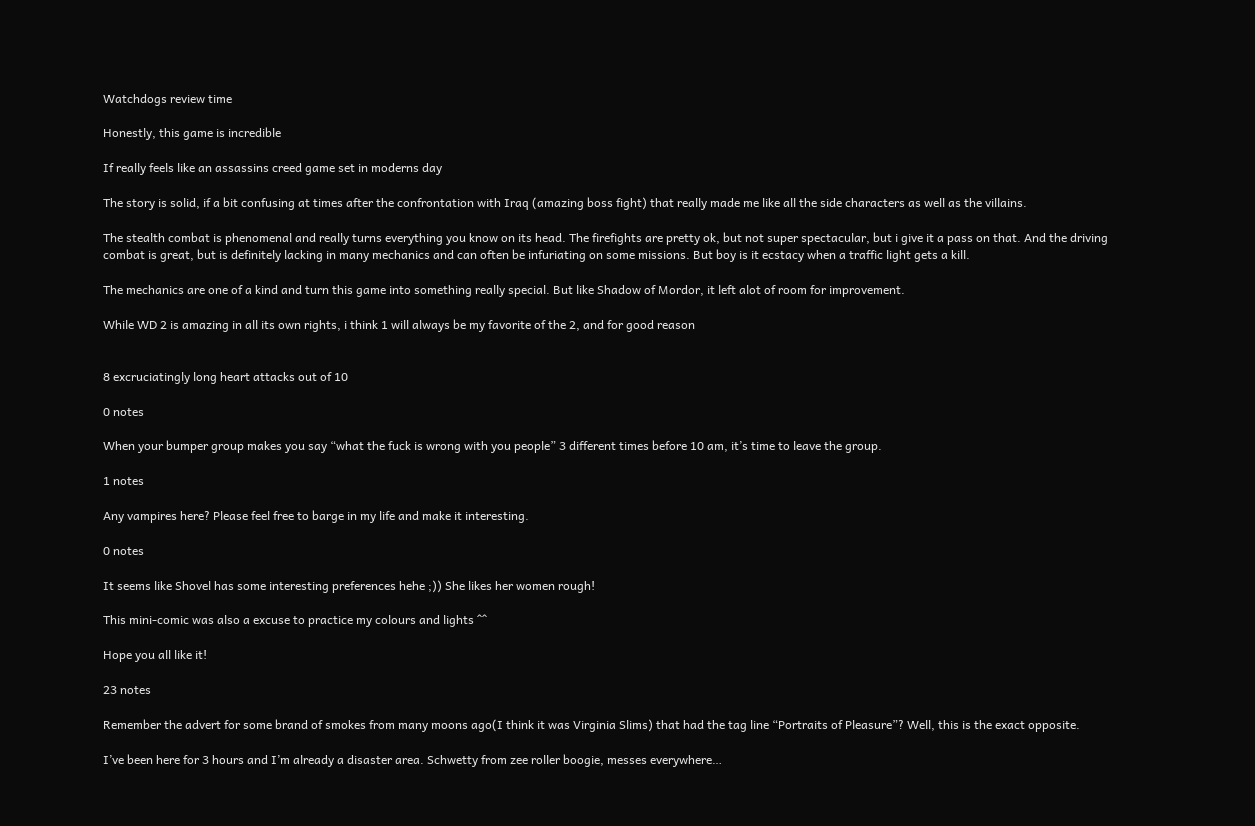Watchdogs review time

Honestly, this game is incredible

If really feels like an assassins creed game set in moderns day

The story is solid, if a bit confusing at times after the confrontation with Iraq (amazing boss fight) that really made me like all the side characters as well as the villains.

The stealth combat is phenomenal and really turns everything you know on its head. The firefights are pretty ok, but not super spectacular, but i give it a pass on that. And the driving combat is great, but is definitely lacking in many mechanics and can often be infuriating on some missions. But boy is it ecstacy when a traffic light gets a kill.

The mechanics are one of a kind and turn this game into something really special. But like Shadow of Mordor, it left alot of room for improvement.

While WD 2 is amazing in all its own rights, i think 1 will always be my favorite of the 2, and for good reason


8 excruciatingly long heart attacks out of 10

0 notes

When your bumper group makes you say “what the fuck is wrong with you people” 3 different times before 10 am, it’s time to leave the group.

1 notes

Any vampires here? Please feel free to barge in my life and make it interesting.

0 notes

It seems like Shovel has some interesting preferences hehe ;)) She likes her women rough!

This mini-comic was also a excuse to practice my colours and lights ^^

Hope you all like it!

23 notes

Remember the advert for some brand of smokes from many moons ago(I think it was Virginia Slims) that had the tag line “Portraits of Pleasure”? Well, this is the exact opposite.

I’ve been here for 3 hours and I’m already a disaster area. Schwetty from zee roller boogie, messes everywhere…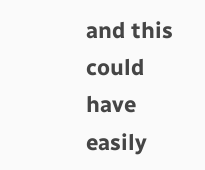and this could have easily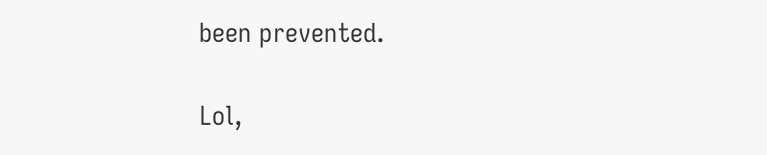been prevented.

Lol,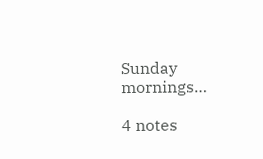Sunday mornings…

4 notes